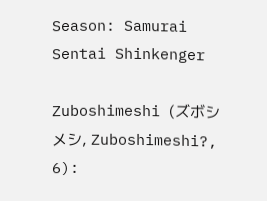Season: Samurai Sentai Shinkenger

Zuboshimeshi (ズボシメシ, Zuboshimeshi?, 6):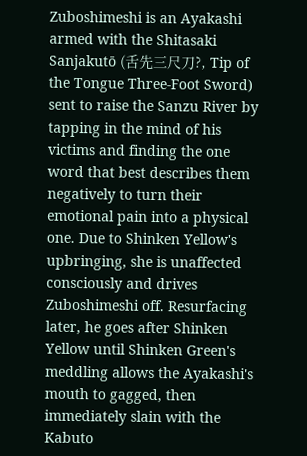Zuboshimeshi is an Ayakashi armed with the Shitasaki Sanjakutō (舌先三尺刀?, Tip of the Tongue Three-Foot Sword) sent to raise the Sanzu River by tapping in the mind of his victims and finding the one word that best describes them negatively to turn their emotional pain into a physical one. Due to Shinken Yellow's upbringing, she is unaffected consciously and drives Zuboshimeshi off. Resurfacing later, he goes after Shinken Yellow until Shinken Green's meddling allows the Ayakashi's mouth to gagged, then immediately slain with the Kabuto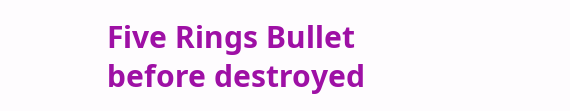Five Rings Bullet before destroyed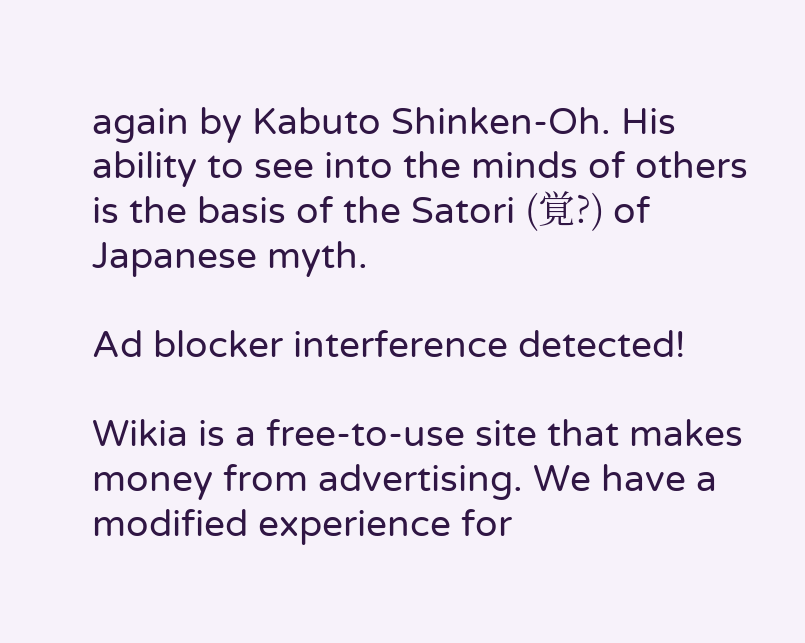again by Kabuto Shinken-Oh. His ability to see into the minds of others is the basis of the Satori (覚?) of Japanese myth.

Ad blocker interference detected!

Wikia is a free-to-use site that makes money from advertising. We have a modified experience for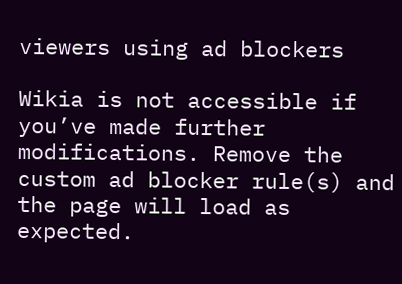viewers using ad blockers

Wikia is not accessible if you’ve made further modifications. Remove the custom ad blocker rule(s) and the page will load as expected.